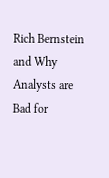Rich Bernstein and Why Analysts are Bad for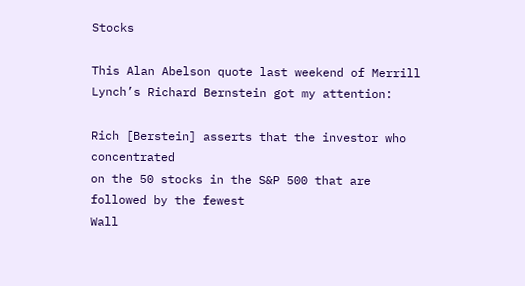Stocks

This Alan Abelson quote last weekend of Merrill Lynch’s Richard Bernstein got my attention:

Rich [Berstein] asserts that the investor who concentrated
on the 50 stocks in the S&P 500 that are followed by the fewest
Wall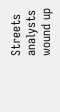Streets analysts wound up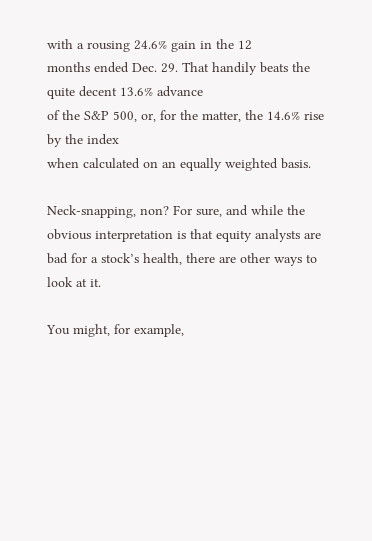with a rousing 24.6% gain in the 12
months ended Dec. 29. That handily beats the quite decent 13.6% advance
of the S&P 500, or, for the matter, the 14.6% rise by the index
when calculated on an equally weighted basis.

Neck-snapping, non? For sure, and while the obvious interpretation is that equity analysts are bad for a stock’s health, there are other ways to look at it.

You might, for example,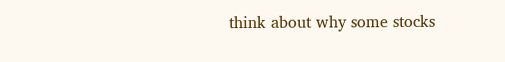think about why some stocks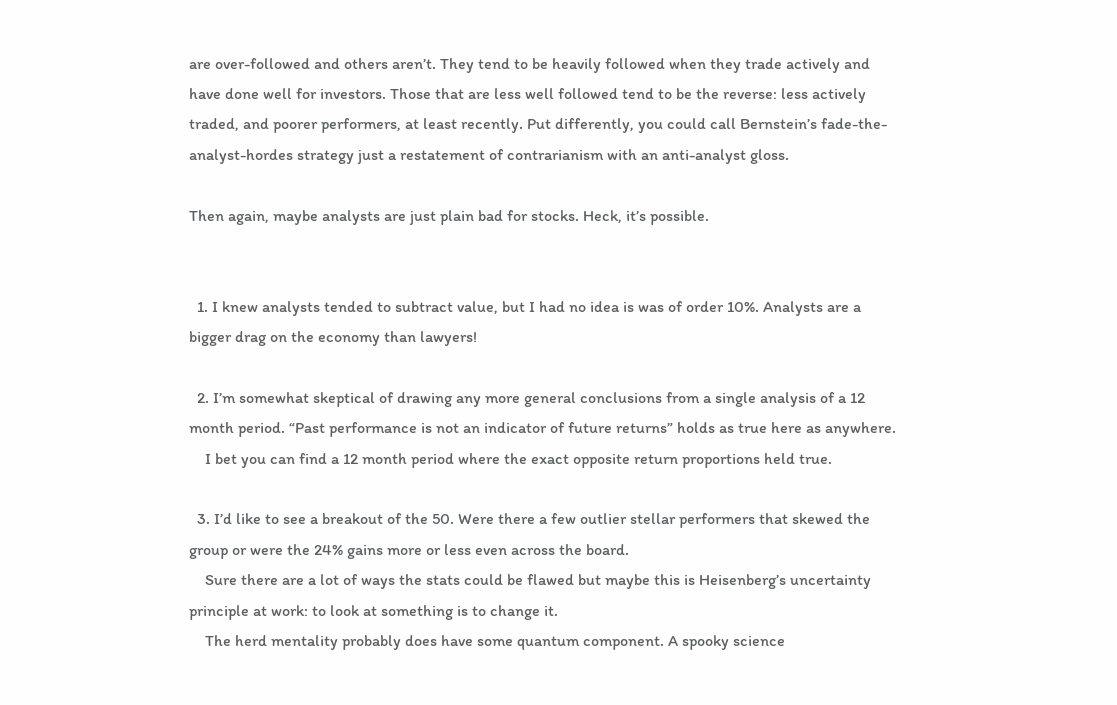are over-followed and others aren’t. They tend to be heavily followed when they trade actively and have done well for investors. Those that are less well followed tend to be the reverse: less actively traded, and poorer performers, at least recently. Put differently, you could call Bernstein’s fade-the-analyst-hordes strategy just a restatement of contrarianism with an anti-analyst gloss.

Then again, maybe analysts are just plain bad for stocks. Heck, it’s possible.


  1. I knew analysts tended to subtract value, but I had no idea is was of order 10%. Analysts are a bigger drag on the economy than lawyers!

  2. I’m somewhat skeptical of drawing any more general conclusions from a single analysis of a 12 month period. “Past performance is not an indicator of future returns” holds as true here as anywhere.
    I bet you can find a 12 month period where the exact opposite return proportions held true.

  3. I’d like to see a breakout of the 50. Were there a few outlier stellar performers that skewed the group or were the 24% gains more or less even across the board.
    Sure there are a lot of ways the stats could be flawed but maybe this is Heisenberg’s uncertainty principle at work: to look at something is to change it.
    The herd mentality probably does have some quantum component. A spooky science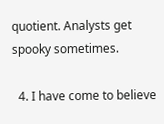quotient. Analysts get spooky sometimes.

  4. I have come to believe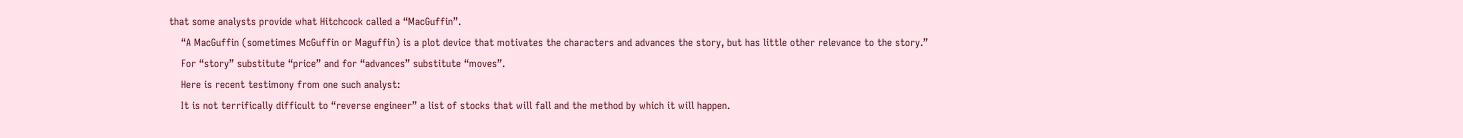that some analysts provide what Hitchcock called a “MacGuffin”.
    “A MacGuffin (sometimes McGuffin or Maguffin) is a plot device that motivates the characters and advances the story, but has little other relevance to the story.”
    For “story” substitute “price” and for “advances” substitute “moves”.
    Here is recent testimony from one such analyst:
    It is not terrifically difficult to “reverse engineer” a list of stocks that will fall and the method by which it will happen.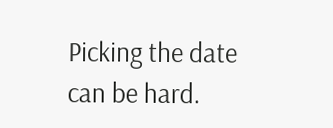Picking the date can be hard.